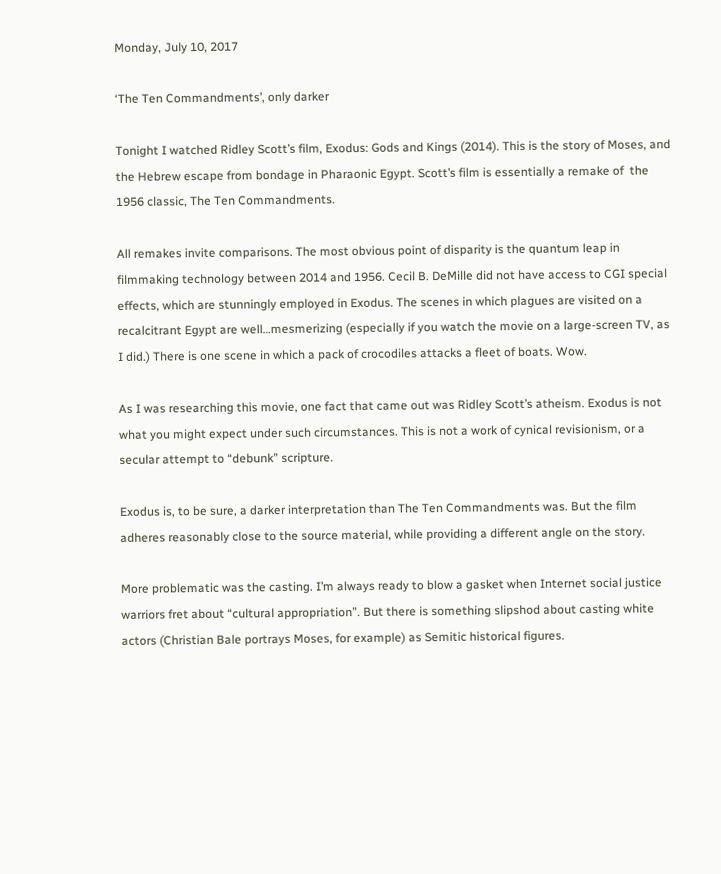Monday, July 10, 2017

‘The Ten Commandments’, only darker

Tonight I watched Ridley Scott’s film, Exodus: Gods and Kings (2014). This is the story of Moses, and the Hebrew escape from bondage in Pharaonic Egypt. Scott’s film is essentially a remake of  the 1956 classic, The Ten Commandments.

All remakes invite comparisons. The most obvious point of disparity is the quantum leap in filmmaking technology between 2014 and 1956. Cecil B. DeMille did not have access to CGI special effects, which are stunningly employed in Exodus. The scenes in which plagues are visited on a recalcitrant Egypt are well…mesmerizing (especially if you watch the movie on a large-screen TV, as I did.) There is one scene in which a pack of crocodiles attacks a fleet of boats. Wow.

As I was researching this movie, one fact that came out was Ridley Scott’s atheism. Exodus is not what you might expect under such circumstances. This is not a work of cynical revisionism, or a secular attempt to “debunk” scripture.

Exodus is, to be sure, a darker interpretation than The Ten Commandments was. But the film adheres reasonably close to the source material, while providing a different angle on the story.

More problematic was the casting. I’m always ready to blow a gasket when Internet social justice warriors fret about “cultural appropriation”. But there is something slipshod about casting white actors (Christian Bale portrays Moses, for example) as Semitic historical figures.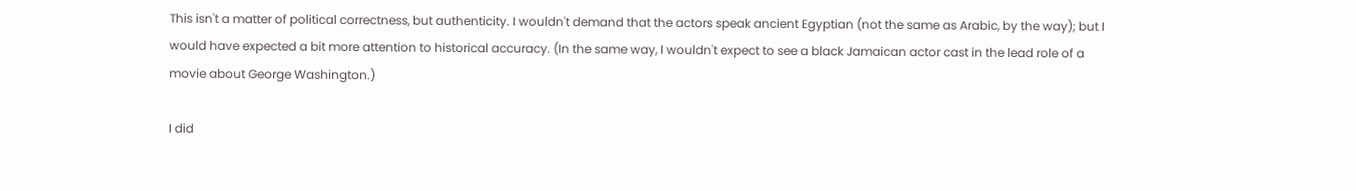This isn't a matter of political correctness, but authenticity. I wouldn't demand that the actors speak ancient Egyptian (not the same as Arabic, by the way); but I would have expected a bit more attention to historical accuracy. (In the same way, I wouldn't expect to see a black Jamaican actor cast in the lead role of a movie about George Washington.)

I did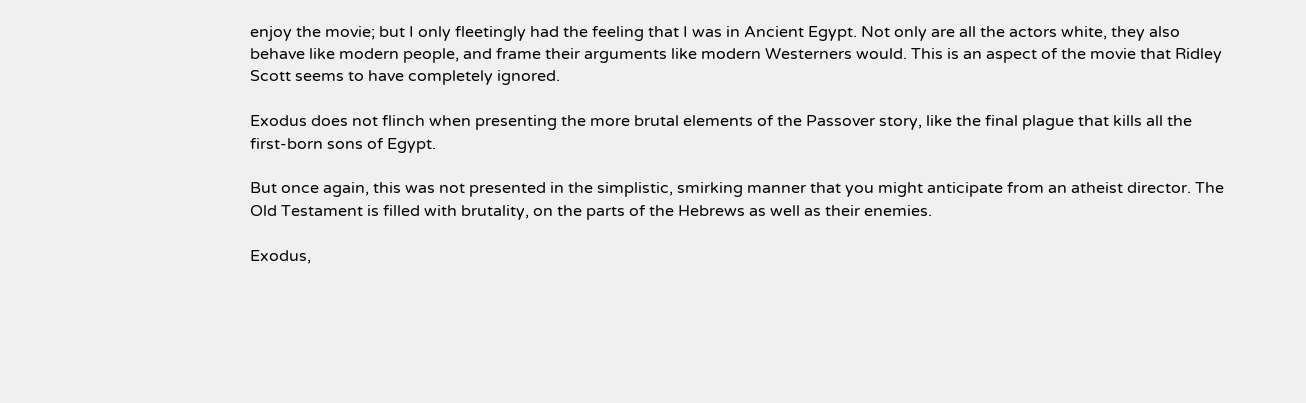enjoy the movie; but I only fleetingly had the feeling that I was in Ancient Egypt. Not only are all the actors white, they also behave like modern people, and frame their arguments like modern Westerners would. This is an aspect of the movie that Ridley Scott seems to have completely ignored.

Exodus does not flinch when presenting the more brutal elements of the Passover story, like the final plague that kills all the first-born sons of Egypt.

But once again, this was not presented in the simplistic, smirking manner that you might anticipate from an atheist director. The Old Testament is filled with brutality, on the parts of the Hebrews as well as their enemies.

Exodus,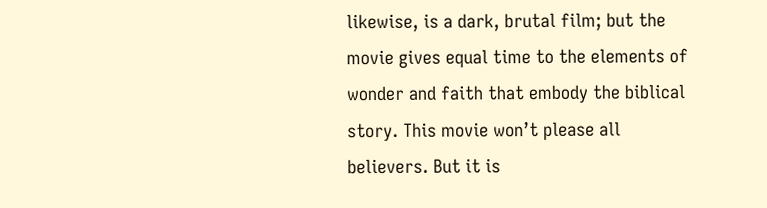likewise, is a dark, brutal film; but the movie gives equal time to the elements of wonder and faith that embody the biblical story. This movie won’t please all believers. But it is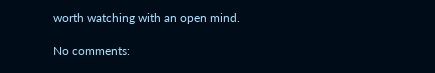worth watching with an open mind.

No comments: